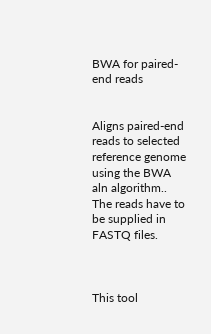BWA for paired-end reads


Aligns paired-end reads to selected reference genome using the BWA aln algorithm.. The reads have to be supplied in FASTQ files.



This tool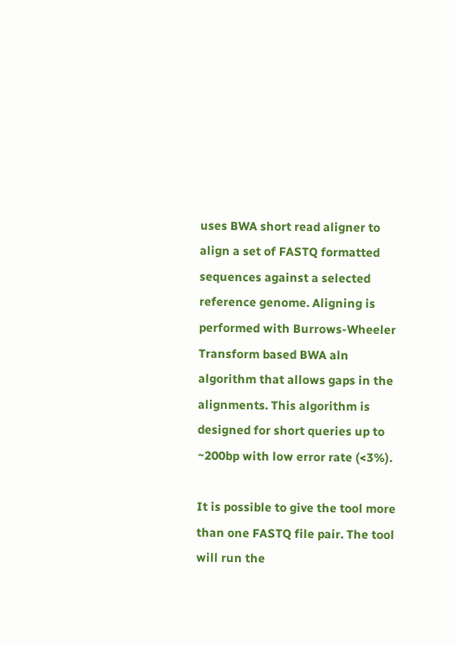uses BWA short read aligner to align a set of FASTQ formatted sequences against a selected reference genome. Aligning is performed with Burrows-Wheeler Transform based BWA aln algorithm that allows gaps in the alignments. This algorithm is designed for short queries up to ~200bp with low error rate (<3%).

It is possible to give the tool more than one FASTQ file pair. The tool will run the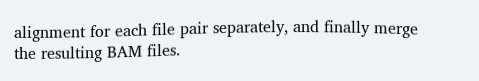alignment for each file pair separately, and finally merge the resulting BAM files.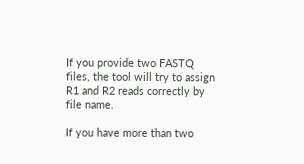If you provide two FASTQ files, the tool will try to assign R1 and R2 reads correctly by file name.

If you have more than two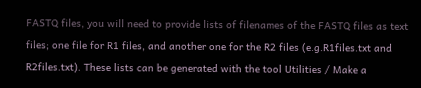FASTQ files, you will need to provide lists of filenames of the FASTQ files as text files; one file for R1 files, and another one for the R2 files (e.g.R1files.txt and R2files.txt). These lists can be generated with the tool Utilities / Make a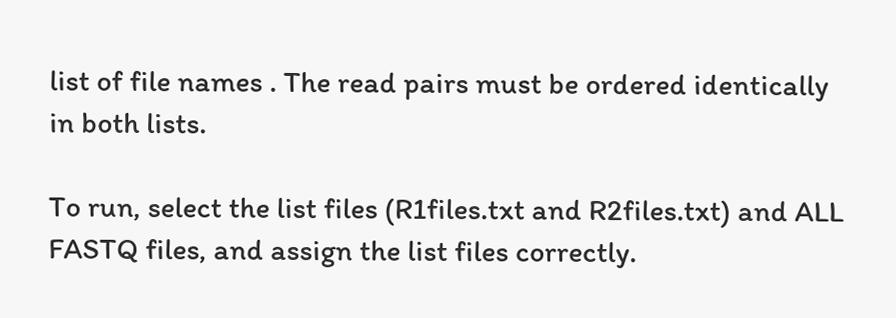list of file names . The read pairs must be ordered identically in both lists.

To run, select the list files (R1files.txt and R2files.txt) and ALL FASTQ files, and assign the list files correctly.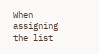When assigning the list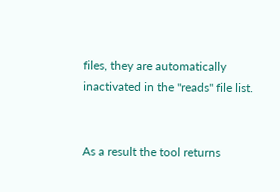files, they are automatically inactivated in the "reads" file list.


As a result the tool returns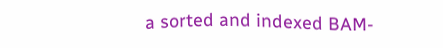a sorted and indexed BAM-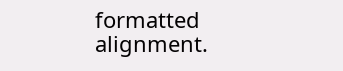formatted alignment.